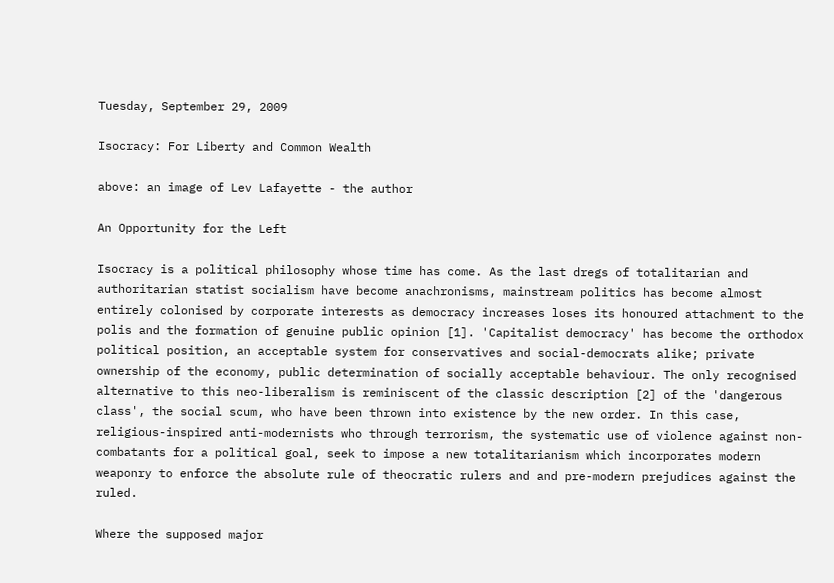Tuesday, September 29, 2009

Isocracy: For Liberty and Common Wealth

above: an image of Lev Lafayette - the author

An Opportunity for the Left

Isocracy is a political philosophy whose time has come. As the last dregs of totalitarian and authoritarian statist socialism have become anachronisms, mainstream politics has become almost entirely colonised by corporate interests as democracy increases loses its honoured attachment to the polis and the formation of genuine public opinion [1]. 'Capitalist democracy' has become the orthodox political position, an acceptable system for conservatives and social-democrats alike; private ownership of the economy, public determination of socially acceptable behaviour. The only recognised alternative to this neo-liberalism is reminiscent of the classic description [2] of the 'dangerous class', the social scum, who have been thrown into existence by the new order. In this case, religious-inspired anti-modernists who through terrorism, the systematic use of violence against non-combatants for a political goal, seek to impose a new totalitarianism which incorporates modern weaponry to enforce the absolute rule of theocratic rulers and and pre-modern prejudices against the ruled.

Where the supposed major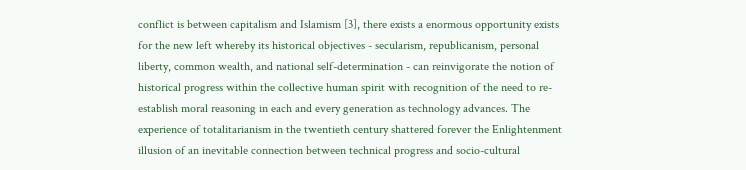conflict is between capitalism and Islamism [3], there exists a enormous opportunity exists for the new left whereby its historical objectives - secularism, republicanism, personal liberty, common wealth, and national self-determination - can reinvigorate the notion of historical progress within the collective human spirit with recognition of the need to re-establish moral reasoning in each and every generation as technology advances. The experience of totalitarianism in the twentieth century shattered forever the Enlightenment illusion of an inevitable connection between technical progress and socio-cultural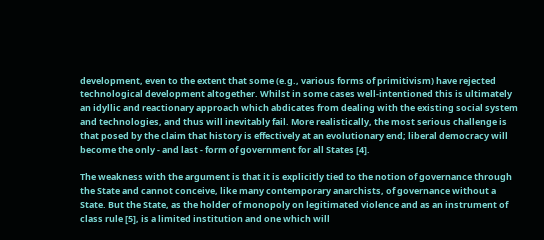development, even to the extent that some (e.g., various forms of primitivism) have rejected technological development altogether. Whilst in some cases well-intentioned this is ultimately an idyllic and reactionary approach which abdicates from dealing with the existing social system and technologies, and thus will inevitably fail. More realistically, the most serious challenge is that posed by the claim that history is effectively at an evolutionary end; liberal democracy will become the only - and last - form of government for all States [4].

The weakness with the argument is that it is explicitly tied to the notion of governance through the State and cannot conceive, like many contemporary anarchists, of governance without a State. But the State, as the holder of monopoly on legitimated violence and as an instrument of class rule [5], is a limited institution and one which will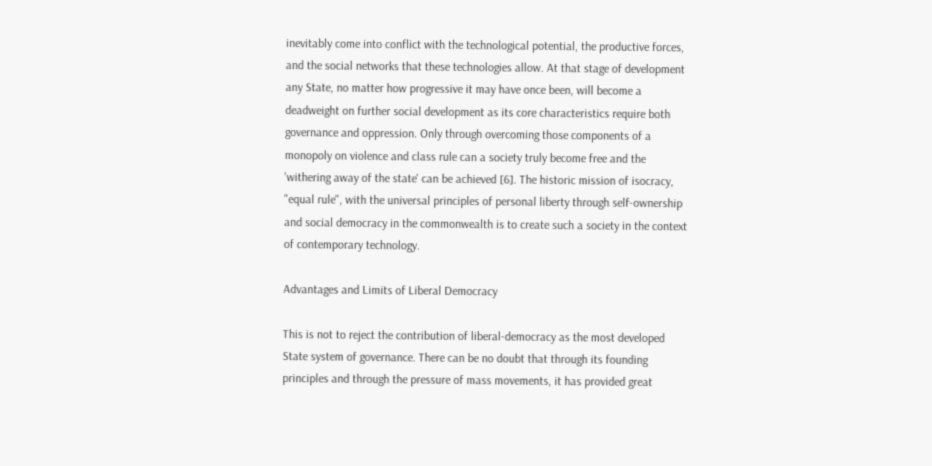inevitably come into conflict with the technological potential, the productive forces, and the social networks that these technologies allow. At that stage of development any State, no matter how progressive it may have once been, will become a deadweight on further social development as its core characteristics require both governance and oppression. Only through overcoming those components of a monopoly on violence and class rule can a society truly become free and the 'withering away of the state' can be achieved [6]. The historic mission of isocracy, "equal rule", with the universal principles of personal liberty through self-ownership and social democracy in the commonwealth is to create such a society in the context of contemporary technology.

Advantages and Limits of Liberal Democracy

This is not to reject the contribution of liberal-democracy as the most developed State system of governance. There can be no doubt that through its founding principles and through the pressure of mass movements, it has provided great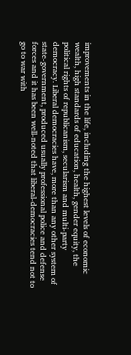improvements in the life, including the highest levels of economic wealth, high standards of education, health, gender equity, the political rights of republicanism, secularism and multi-party democracy. Liberal democracies have, more than any other system of state-government, produced usually professional police and defense forces and it has been well-noted that liberal-democracies tend not to go to war with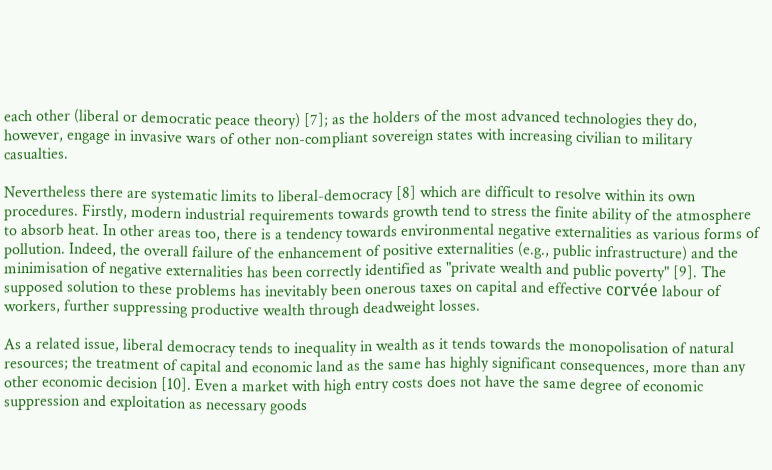each other (liberal or democratic peace theory) [7]; as the holders of the most advanced technologies they do, however, engage in invasive wars of other non-compliant sovereign states with increasing civilian to military casualties.

Nevertheless there are systematic limits to liberal-democracy [8] which are difficult to resolve within its own procedures. Firstly, modern industrial requirements towards growth tend to stress the finite ability of the atmosphere to absorb heat. In other areas too, there is a tendency towards environmental negative externalities as various forms of pollution. Indeed, the overall failure of the enhancement of positive externalities (e.g., public infrastructure) and the minimisation of negative externalities has been correctly identified as "private wealth and public poverty" [9]. The supposed solution to these problems has inevitably been onerous taxes on capital and effective corvée labour of workers, further suppressing productive wealth through deadweight losses.

As a related issue, liberal democracy tends to inequality in wealth as it tends towards the monopolisation of natural resources; the treatment of capital and economic land as the same has highly significant consequences, more than any other economic decision [10]. Even a market with high entry costs does not have the same degree of economic suppression and exploitation as necessary goods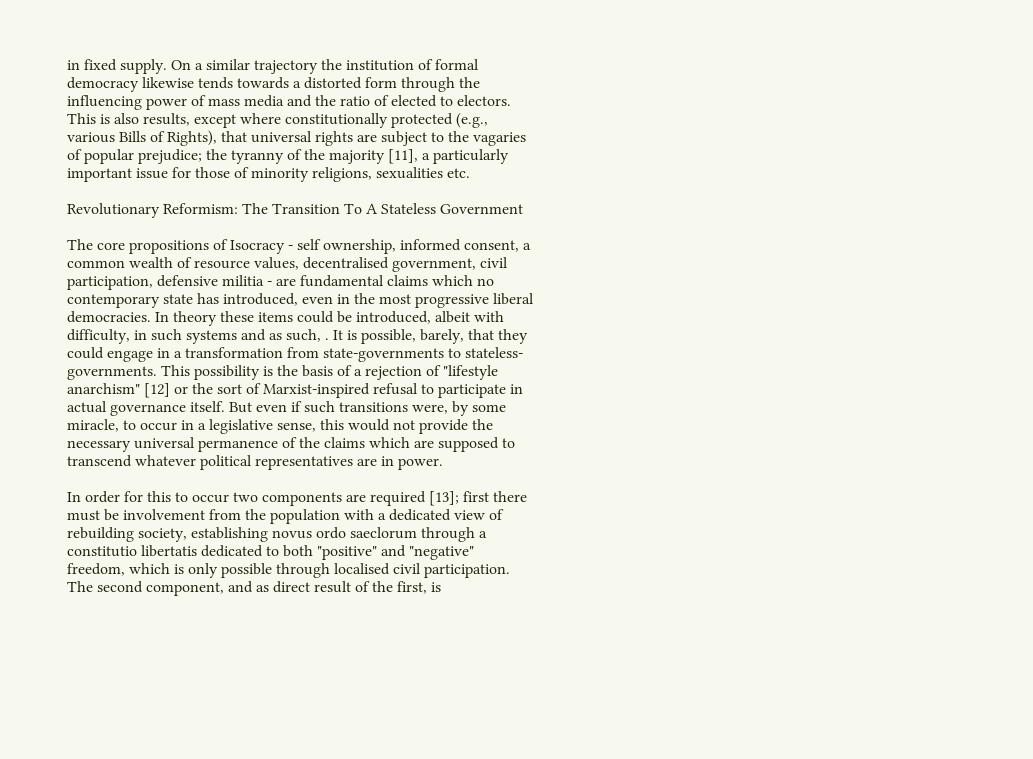in fixed supply. On a similar trajectory the institution of formal democracy likewise tends towards a distorted form through the influencing power of mass media and the ratio of elected to electors. This is also results, except where constitutionally protected (e.g., various Bills of Rights), that universal rights are subject to the vagaries of popular prejudice; the tyranny of the majority [11], a particularly important issue for those of minority religions, sexualities etc.

Revolutionary Reformism: The Transition To A Stateless Government

The core propositions of Isocracy - self ownership, informed consent, a common wealth of resource values, decentralised government, civil participation, defensive militia - are fundamental claims which no contemporary state has introduced, even in the most progressive liberal democracies. In theory these items could be introduced, albeit with difficulty, in such systems and as such, . It is possible, barely, that they could engage in a transformation from state-governments to stateless-governments. This possibility is the basis of a rejection of "lifestyle anarchism" [12] or the sort of Marxist-inspired refusal to participate in actual governance itself. But even if such transitions were, by some miracle, to occur in a legislative sense, this would not provide the necessary universal permanence of the claims which are supposed to transcend whatever political representatives are in power.

In order for this to occur two components are required [13]; first there must be involvement from the population with a dedicated view of rebuilding society, establishing novus ordo saeclorum through a constitutio libertatis dedicated to both "positive" and "negative" freedom, which is only possible through localised civil participation. The second component, and as direct result of the first, is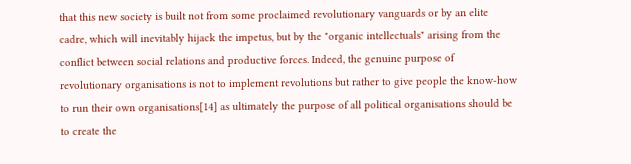that this new society is built not from some proclaimed revolutionary vanguards or by an elite cadre, which will inevitably hijack the impetus, but by the "organic intellectuals" arising from the conflict between social relations and productive forces. Indeed, the genuine purpose of revolutionary organisations is not to implement revolutions but rather to give people the know-how to run their own organisations[14] as ultimately the purpose of all political organisations should be to create the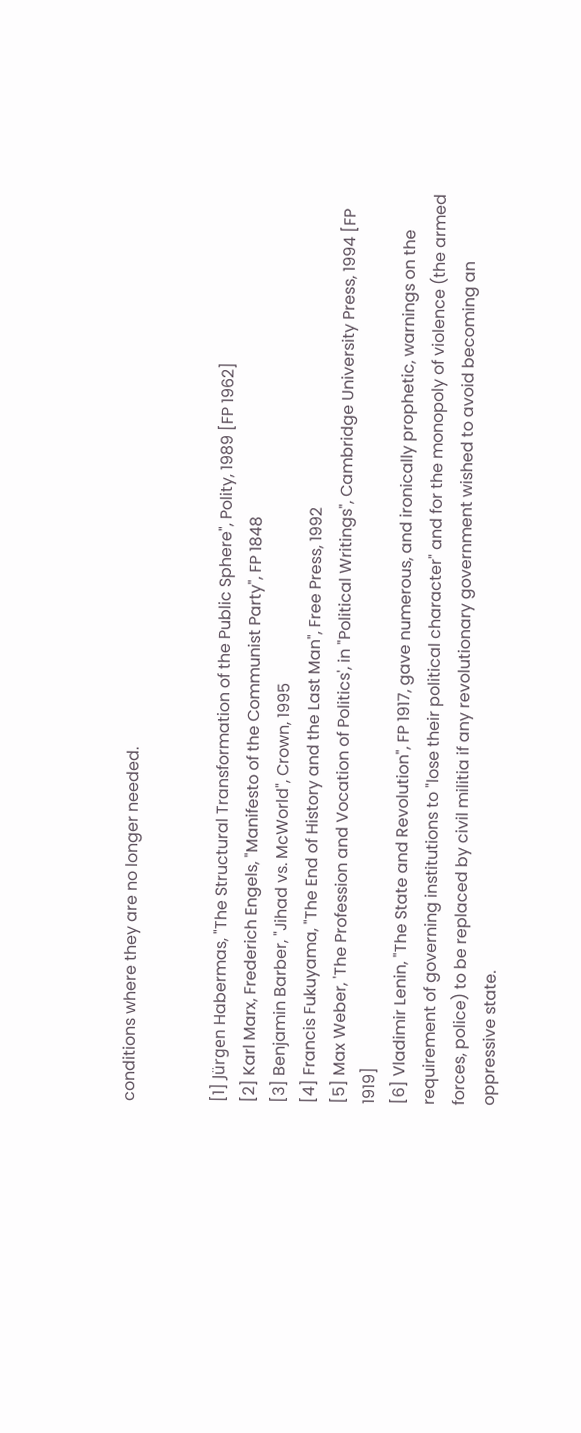conditions where they are no longer needed.


[1] Jürgen Habermas, "The Structural Transformation of the Public Sphere", Polity, 1989 [FP 1962]
[2] Karl Marx, Frederich Engels, "Manifesto of the Communist Party", FP 1848
[3] Benjamin Barber, "Jihad vs. McWorld", Crown, 1995
[4] Francis Fukuyama, "The End of History and the Last Man", Free Press, 1992
[5] Max Weber, 'The Profession and Vocation of Politics', in "Political Writings", Cambridge University Press, 1994 [FP 1919]
[6] Vladimir Lenin, "The State and Revolution", FP 1917, gave numerous, and ironically prophetic, warnings on the requirement of governing institutions to "lose their political character" and for the monopoly of violence (the armed forces, police) to be replaced by civil militia if any revolutionary government wished to avoid becoming an oppressive state.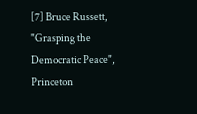[7] Bruce Russett, "Grasping the Democratic Peace", Princeton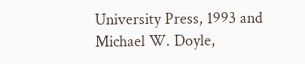University Press, 1993 and Michael W. Doyle,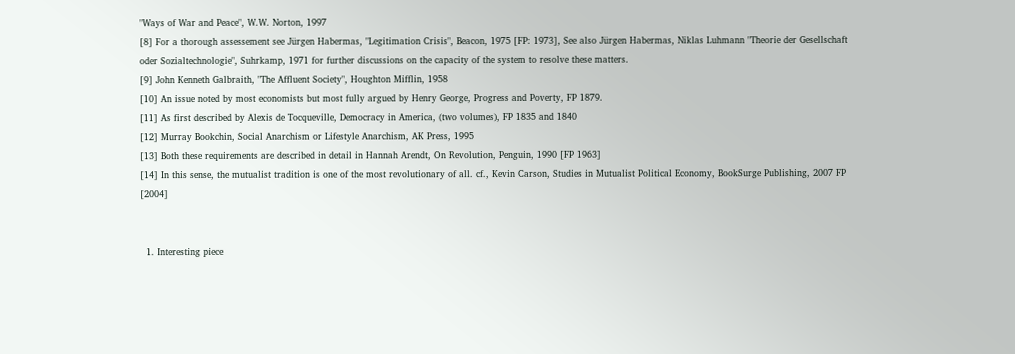"Ways of War and Peace", W.W. Norton, 1997
[8] For a thorough assessement see Jürgen Habermas, "Legitimation Crisis", Beacon, 1975 [FP: 1973], See also Jürgen Habermas, Niklas Luhmann "Theorie der Gesellschaft oder Sozialtechnologie", Suhrkamp, 1971 for further discussions on the capacity of the system to resolve these matters.
[9] John Kenneth Galbraith, "The Affluent Society", Houghton Mifflin, 1958
[10] An issue noted by most economists but most fully argued by Henry George, Progress and Poverty, FP 1879.
[11] As first described by Alexis de Tocqueville, Democracy in America, (two volumes), FP 1835 and 1840
[12] Murray Bookchin, Social Anarchism or Lifestyle Anarchism, AK Press, 1995
[13] Both these requirements are described in detail in Hannah Arendt, On Revolution, Penguin, 1990 [FP 1963]
[14] In this sense, the mutualist tradition is one of the most revolutionary of all. cf., Kevin Carson, Studies in Mutualist Political Economy, BookSurge Publishing, 2007 FP [2004]


  1. Interesting piece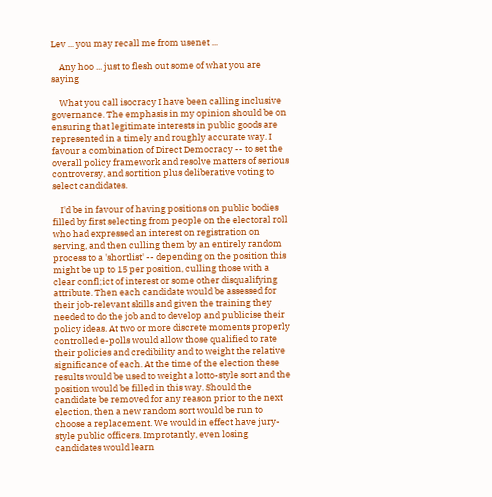Lev ... you may recall me from usenet ...

    Any hoo ... just to flesh out some of what you are saying

    What you call isocracy I have been calling inclusive governance. The emphasis in my opinion should be on ensuring that legitimate interests in public goods are represented in a timely and roughly accurate way. I favour a combination of Direct Democracy -- to set the overall policy framework and resolve matters of serious controversy, and sortition plus deliberative voting to select candidates.

    I'd be in favour of having positions on public bodies filled by first selecting from people on the electoral roll who had expressed an interest on registration on serving, and then culling them by an entirely random process to a 'shortlist' -- depending on the position this might be up to 15 per position, culling those with a clear confl;ict of interest or some other disqualifying attribute. Then each candidate would be assessed for their job-relevant skills and given the training they needed to do the job and to develop and publicise their policy ideas. At two or more discrete moments properly controlled e-polls would allow those qualified to rate their policies and credibility and to weight the relative significance of each. At the time of the election these results would be used to weight a lotto-style sort and the position would be filled in this way. Should the candidate be removed for any reason prior to the next election, then a new random sort would be run to choose a replacement. We would in effect have jury-style public officers. Improtantly, even losing candidates would learn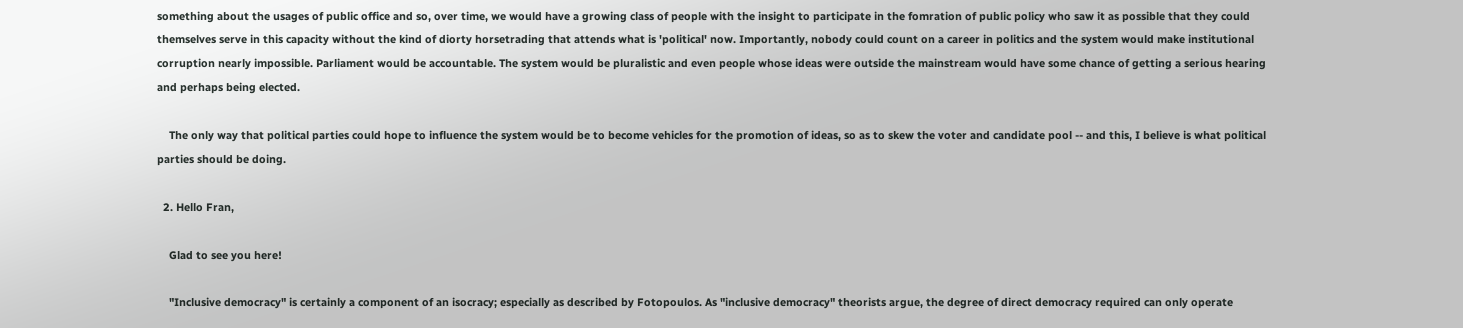something about the usages of public office and so, over time, we would have a growing class of people with the insight to participate in the fomration of public policy who saw it as possible that they could themselves serve in this capacity without the kind of diorty horsetrading that attends what is 'political' now. Importantly, nobody could count on a career in politics and the system would make institutional corruption nearly impossible. Parliament would be accountable. The system would be pluralistic and even people whose ideas were outside the mainstream would have some chance of getting a serious hearing and perhaps being elected.

    The only way that political parties could hope to influence the system would be to become vehicles for the promotion of ideas, so as to skew the voter and candidate pool -- and this, I believe is what political parties should be doing.

  2. Hello Fran,

    Glad to see you here!

    "Inclusive democracy" is certainly a component of an isocracy; especially as described by Fotopoulos. As "inclusive democracy" theorists argue, the degree of direct democracy required can only operate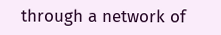through a network of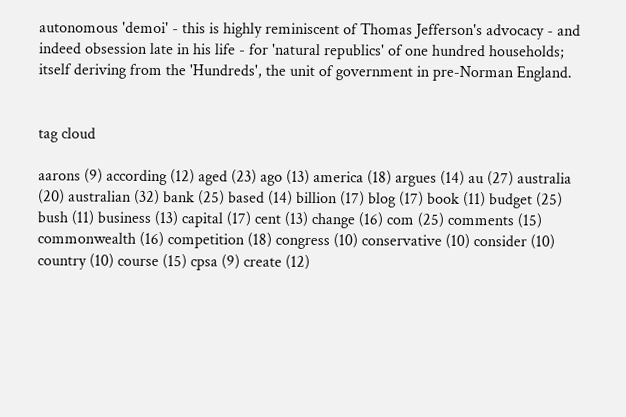autonomous 'demoi' - this is highly reminiscent of Thomas Jefferson's advocacy - and indeed obsession late in his life - for 'natural republics' of one hundred households; itself deriving from the 'Hundreds', the unit of government in pre-Norman England.


tag cloud

aarons (9) according (12) aged (23) ago (13) america (18) argues (14) au (27) australia (20) australian (32) bank (25) based (14) billion (17) blog (17) book (11) budget (25) bush (11) business (13) capital (17) cent (13) change (16) com (25) comments (15) commonwealth (16) competition (18) congress (10) conservative (10) consider (10) country (10) course (15) cpsa (9) create (12)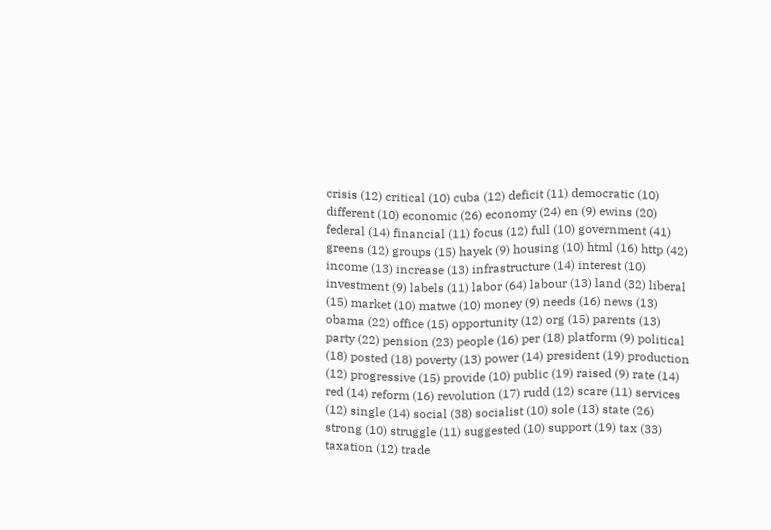crisis (12) critical (10) cuba (12) deficit (11) democratic (10) different (10) economic (26) economy (24) en (9) ewins (20) federal (14) financial (11) focus (12) full (10) government (41) greens (12) groups (15) hayek (9) housing (10) html (16) http (42) income (13) increase (13) infrastructure (14) interest (10) investment (9) labels (11) labor (64) labour (13) land (32) liberal (15) market (10) matwe (10) money (9) needs (16) news (13) obama (22) office (15) opportunity (12) org (15) parents (13) party (22) pension (23) people (16) per (18) platform (9) political (18) posted (18) poverty (13) power (14) president (19) production (12) progressive (15) provide (10) public (19) raised (9) rate (14) red (14) reform (16) revolution (17) rudd (12) scare (11) services (12) single (14) social (38) socialist (10) sole (13) state (26) strong (10) struggle (11) suggested (10) support (19) tax (33) taxation (12) trade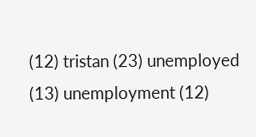(12) tristan (23) unemployed (13) unemployment (12)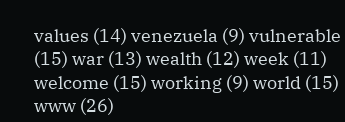values (14) venezuela (9) vulnerable (15) war (13) wealth (12) week (11) welcome (15) working (9) world (15) www (26)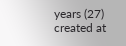years (27)
created at